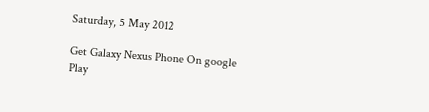Saturday, 5 May 2012

Get Galaxy Nexus Phone On google Play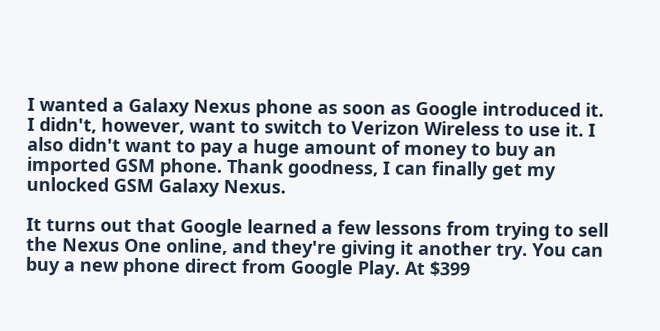I wanted a Galaxy Nexus phone as soon as Google introduced it. I didn't, however, want to switch to Verizon Wireless to use it. I also didn't want to pay a huge amount of money to buy an imported GSM phone. Thank goodness, I can finally get my unlocked GSM Galaxy Nexus.

It turns out that Google learned a few lessons from trying to sell the Nexus One online, and they're giving it another try. You can buy a new phone direct from Google Play. At $399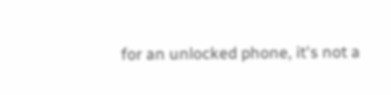for an unlocked phone, it's not a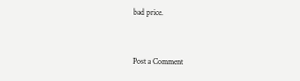bad price.


Post a Comment